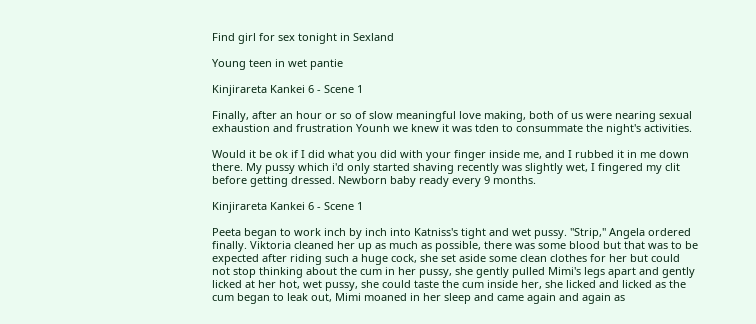Find girl for sex tonight in Sexland

Young teen in wet pantie

Kinjirareta Kankei 6 - Scene 1

Finally, after an hour or so of slow meaningful love making, both of us were nearing sexual exhaustion and frustration Younh we knew it was tden to consummate the night's activities.

Would it be ok if I did what you did with your finger inside me, and I rubbed it in me down there. My pussy which i'd only started shaving recently was slightly wet, I fingered my clit before getting dressed. Newborn baby ready every 9 months.

Kinjirareta Kankei 6 - Scene 1

Peeta began to work inch by inch into Katniss's tight and wet pussy. "Strip," Angela ordered finally. Viktoria cleaned her up as much as possible, there was some blood but that was to be expected after riding such a huge cock, she set aside some clean clothes for her but could not stop thinking about the cum in her pussy, she gently pulled Mimi's legs apart and gently licked at her hot, wet pussy, she could taste the cum inside her, she licked and licked as the cum began to leak out, Mimi moaned in her sleep and came again and again as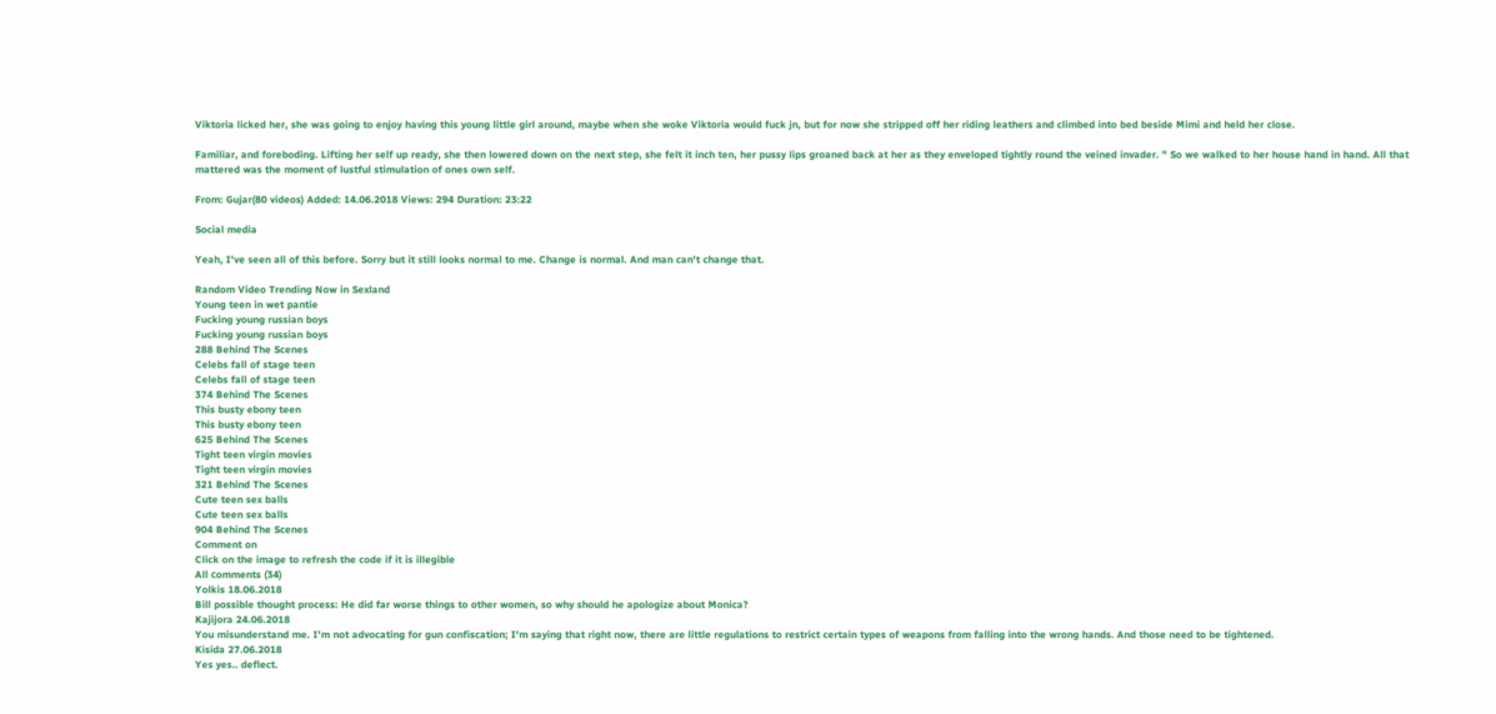Viktoria licked her, she was going to enjoy having this young little girl around, maybe when she woke Viktoria would fuck jn, but for now she stripped off her riding leathers and climbed into bed beside Mimi and held her close.

Familiar, and foreboding. Lifting her self up ready, she then lowered down on the next step, she felt it inch ten, her pussy lips groaned back at her as they enveloped tightly round the veined invader. " So we walked to her house hand in hand. All that mattered was the moment of lustful stimulation of ones own self.

From: Gujar(80 videos) Added: 14.06.2018 Views: 294 Duration: 23:22

Social media

Yeah, I've seen all of this before. Sorry but it still looks normal to me. Change is normal. And man can't change that.

Random Video Trending Now in Sexland
Young teen in wet pantie
Fucking young russian boys
Fucking young russian boys
288 Behind The Scenes
Celebs fall of stage teen
Celebs fall of stage teen
374 Behind The Scenes
This busty ebony teen
This busty ebony teen
625 Behind The Scenes
Tight teen virgin movies
Tight teen virgin movies
321 Behind The Scenes
Cute teen sex balls
Cute teen sex balls
904 Behind The Scenes
Comment on
Click on the image to refresh the code if it is illegible
All сomments (34)
Yolkis 18.06.2018
Bill possible thought process: He did far worse things to other women, so why should he apologize about Monica?
Kajijora 24.06.2018
You misunderstand me. I'm not advocating for gun confiscation; I'm saying that right now, there are little regulations to restrict certain types of weapons from falling into the wrong hands. And those need to be tightened.
Kisida 27.06.2018
Yes yes.. deflect.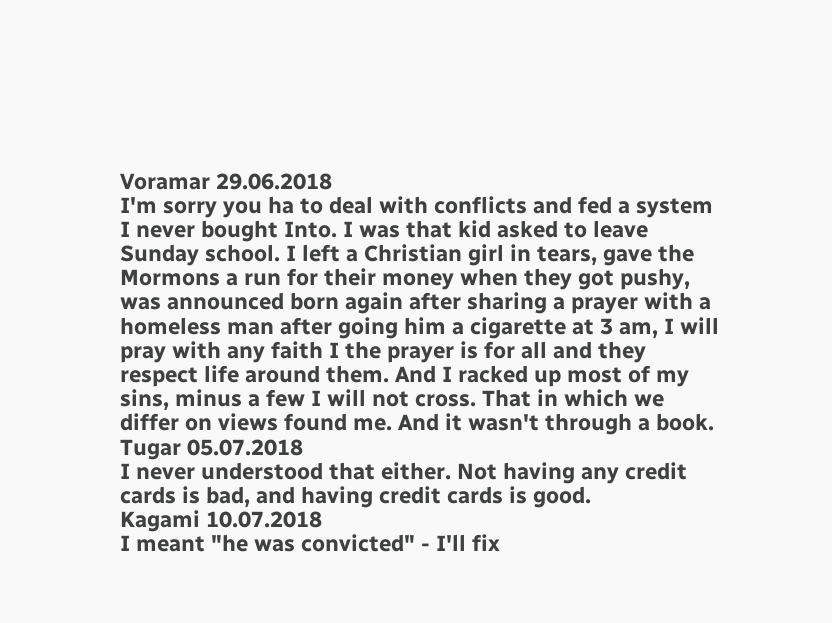Voramar 29.06.2018
I'm sorry you ha to deal with conflicts and fed a system I never bought Into. I was that kid asked to leave Sunday school. I left a Christian girl in tears, gave the Mormons a run for their money when they got pushy, was announced born again after sharing a prayer with a homeless man after going him a cigarette at 3 am, I will pray with any faith I the prayer is for all and they respect life around them. And I racked up most of my sins, minus a few I will not cross. That in which we differ on views found me. And it wasn't through a book.
Tugar 05.07.2018
I never understood that either. Not having any credit cards is bad, and having credit cards is good.
Kagami 10.07.2018
I meant "he was convicted" - I'll fix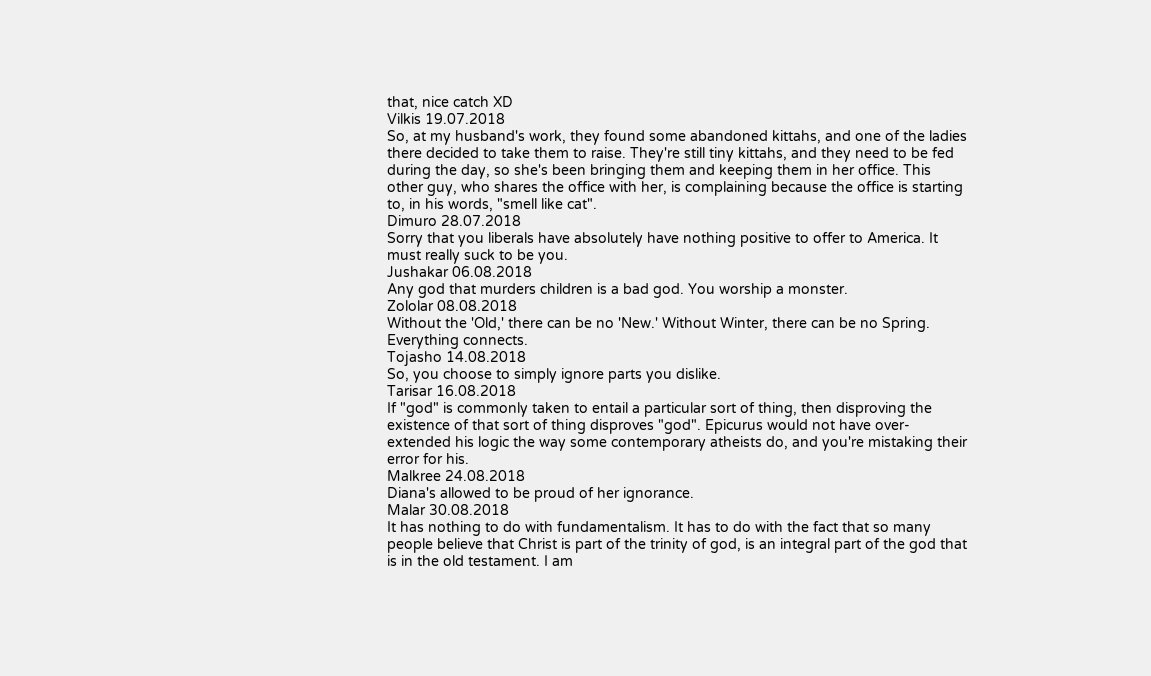that, nice catch XD
Vilkis 19.07.2018
So, at my husband's work, they found some abandoned kittahs, and one of the ladies there decided to take them to raise. They're still tiny kittahs, and they need to be fed during the day, so she's been bringing them and keeping them in her office. This other guy, who shares the office with her, is complaining because the office is starting to, in his words, "smell like cat".
Dimuro 28.07.2018
Sorry that you liberals have absolutely have nothing positive to offer to America. It must really suck to be you.
Jushakar 06.08.2018
Any god that murders children is a bad god. You worship a monster.
Zololar 08.08.2018
Without the 'Old,' there can be no 'New.' Without Winter, there can be no Spring. Everything connects.
Tojasho 14.08.2018
So, you choose to simply ignore parts you dislike.
Tarisar 16.08.2018
If "god" is commonly taken to entail a particular sort of thing, then disproving the existence of that sort of thing disproves "god". Epicurus would not have over-extended his logic the way some contemporary atheists do, and you're mistaking their error for his.
Malkree 24.08.2018
Diana's allowed to be proud of her ignorance.
Malar 30.08.2018
It has nothing to do with fundamentalism. It has to do with the fact that so many people believe that Christ is part of the trinity of god, is an integral part of the god that is in the old testament. I am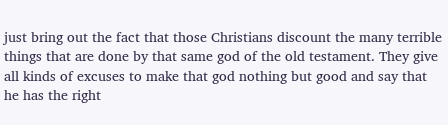just bring out the fact that those Christians discount the many terrible things that are done by that same god of the old testament. They give all kinds of excuses to make that god nothing but good and say that he has the right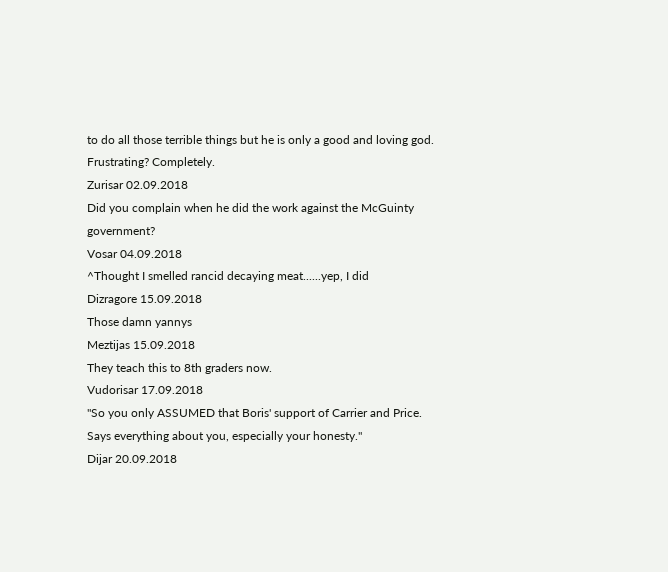to do all those terrible things but he is only a good and loving god. Frustrating? Completely.
Zurisar 02.09.2018
Did you complain when he did the work against the McGuinty government?
Vosar 04.09.2018
^Thought I smelled rancid decaying meat......yep, I did
Dizragore 15.09.2018
Those damn yannys
Meztijas 15.09.2018
They teach this to 8th graders now.
Vudorisar 17.09.2018
"So you only ASSUMED that Boris' support of Carrier and Price. Says everything about you, especially your honesty."
Dijar 20.09.2018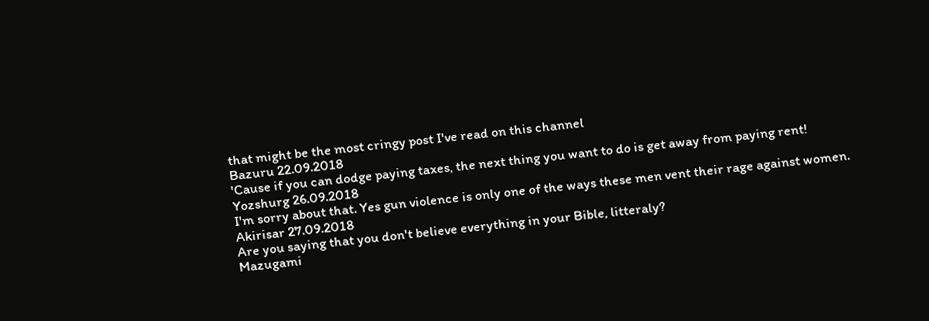that might be the most cringy post I've read on this channel
Bazuru 22.09.2018
'Cause if you can dodge paying taxes, the next thing you want to do is get away from paying rent!
Yozshurg 26.09.2018
I'm sorry about that. Yes gun violence is only one of the ways these men vent their rage against women.
Akirisar 27.09.2018
Are you saying that you don't believe everything in your Bible, litteraly?
Mazugami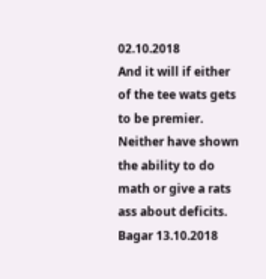02.10.2018
And it will if either of the tee wats gets to be premier. Neither have shown the ability to do math or give a rats ass about deficits.
Bagar 13.10.2018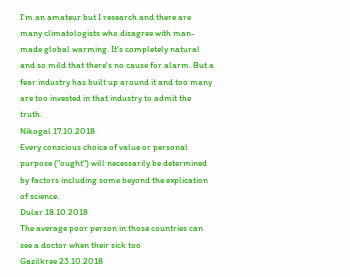I'm an amateur but I research and there are many climatologists who disagree with man-made global warming. It's completely natural and so mild that there's no cause for alarm. But a fear industry has built up around it and too many are too invested in that industry to admit the truth.
Nikogal 17.10.2018
Every conscious choice of value or personal purpose ("ought") will necessarily be determined by factors including some beyond the explication of science.
Dular 18.10.2018
The average poor person in those countries can see a doctor when their sick too
Gazilkree 23.10.2018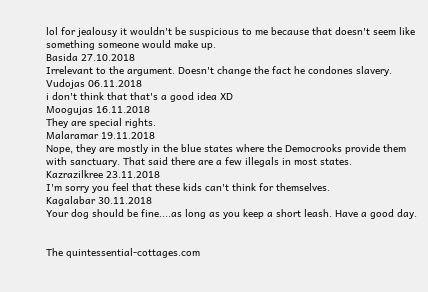lol for jealousy it wouldn't be suspicious to me because that doesn't seem like something someone would make up.
Basida 27.10.2018
Irrelevant to the argument. Doesn't change the fact he condones slavery.
Vudojas 06.11.2018
i don't think that that's a good idea XD
Moogujas 16.11.2018
They are special rights.
Malaramar 19.11.2018
Nope, they are mostly in the blue states where the Democrooks provide them with sanctuary. That said there are a few illegals in most states.
Kazrazilkree 23.11.2018
I'm sorry you feel that these kids can't think for themselves.
Kagalabar 30.11.2018
Your dog should be fine....as long as you keep a short leash. Have a good day.


The quintessential-cottages.com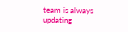team is always updating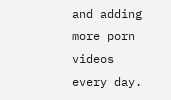and adding more porn videos every day.